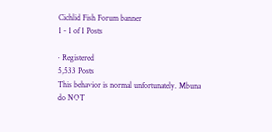Cichlid Fish Forum banner
1 - 1 of 1 Posts

· Registered
5,533 Posts
This behavior is normal unfortunately. Mbuna do NOT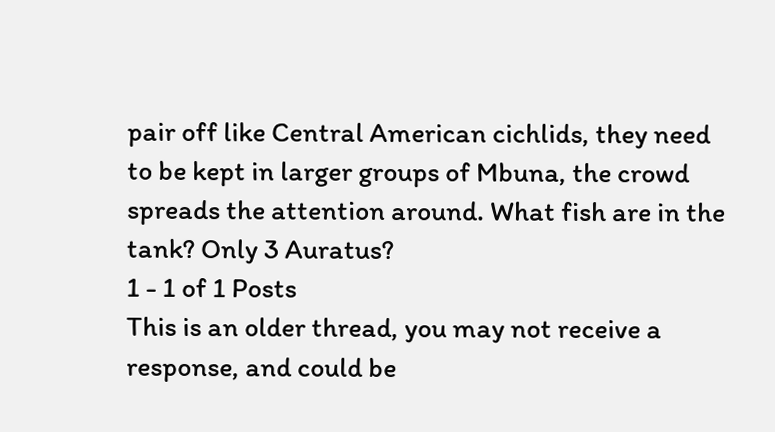pair off like Central American cichlids, they need to be kept in larger groups of Mbuna, the crowd spreads the attention around. What fish are in the tank? Only 3 Auratus?
1 - 1 of 1 Posts
This is an older thread, you may not receive a response, and could be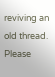reviving an old thread. Please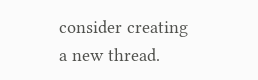consider creating a new thread.